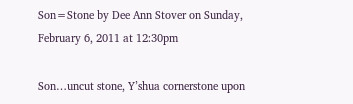Son=Stone by Dee Ann Stover on Sunday, February 6, 2011 at 12:30pm

Son…uncut stone, Y’shua cornerstone upon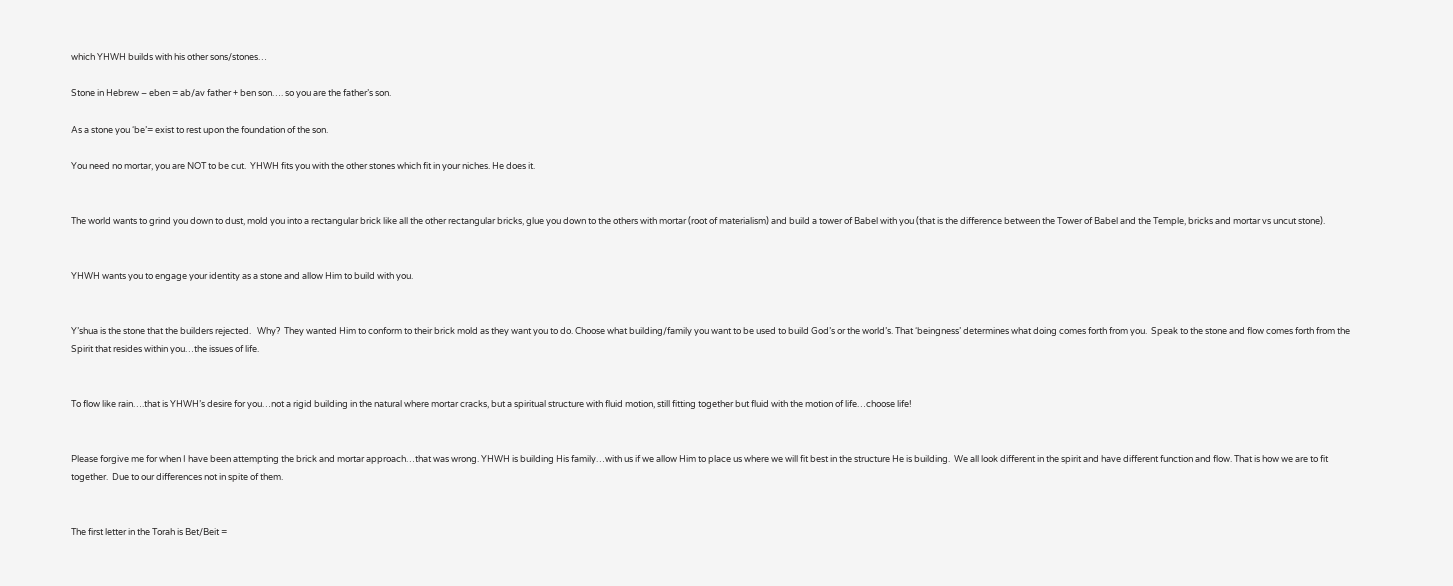which YHWH builds with his other sons/stones…

Stone in Hebrew – eben = ab/av father + ben son…. so you are the father’s son.

As a stone you ‘be’= exist to rest upon the foundation of the son.

You need no mortar, you are NOT to be cut.  YHWH fits you with the other stones which fit in your niches. He does it.


The world wants to grind you down to dust, mold you into a rectangular brick like all the other rectangular bricks, glue you down to the others with mortar (root of materialism) and build a tower of Babel with you (that is the difference between the Tower of Babel and the Temple, bricks and mortar vs uncut stone).


YHWH wants you to engage your identity as a stone and allow Him to build with you.


Y’shua is the stone that the builders rejected.   Why?  They wanted Him to conform to their brick mold as they want you to do. Choose what building/family you want to be used to build God’s or the world’s. That ‘beingness’ determines what doing comes forth from you.  Speak to the stone and flow comes forth from the Spirit that resides within you…the issues of life.


To flow like rain….that is YHWH’s desire for you…not a rigid building in the natural where mortar cracks, but a spiritual structure with fluid motion, still fitting together but fluid with the motion of life…choose life!


Please forgive me for when I have been attempting the brick and mortar approach…that was wrong. YHWH is building His family…with us if we allow Him to place us where we will fit best in the structure He is building.  We all look different in the spirit and have different function and flow. That is how we are to fit together.  Due to our differences not in spite of them.


The first letter in the Torah is Bet/Beit =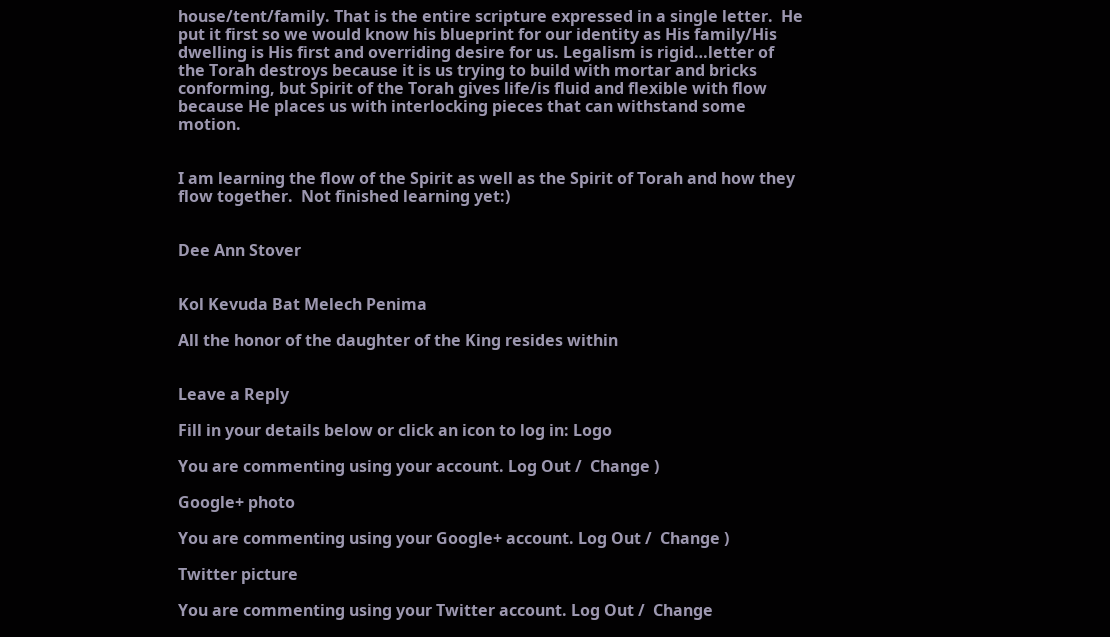house/tent/family. That is the entire scripture expressed in a single letter.  He put it first so we would know his blueprint for our identity as His family/His dwelling is His first and overriding desire for us. Legalism is rigid…letter of the Torah destroys because it is us trying to build with mortar and bricks conforming, but Spirit of the Torah gives life/is fluid and flexible with flow because He places us with interlocking pieces that can withstand some motion.


I am learning the flow of the Spirit as well as the Spirit of Torah and how they flow together.  Not finished learning yet:)


Dee Ann Stover


Kol Kevuda Bat Melech Penima

All the honor of the daughter of the King resides within


Leave a Reply

Fill in your details below or click an icon to log in: Logo

You are commenting using your account. Log Out /  Change )

Google+ photo

You are commenting using your Google+ account. Log Out /  Change )

Twitter picture

You are commenting using your Twitter account. Log Out /  Change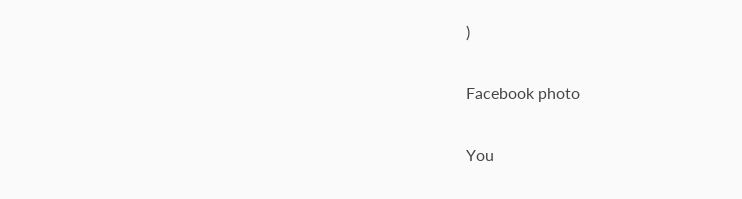)

Facebook photo

You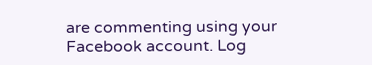are commenting using your Facebook account. Log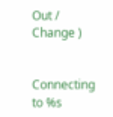Out /  Change )


Connecting to %s